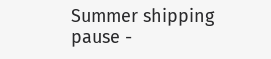Summer shipping pause -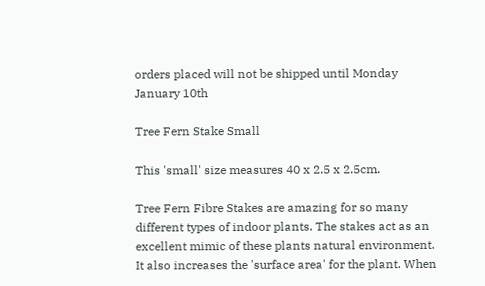orders placed will not be shipped until Monday January 10th

Tree Fern Stake Small

This 'small' size measures 40 x 2.5 x 2.5cm.

Tree Fern Fibre Stakes are amazing for so many different types of indoor plants. The stakes act as an excellent mimic of these plants natural environment. It also increases the 'surface area' for the plant. When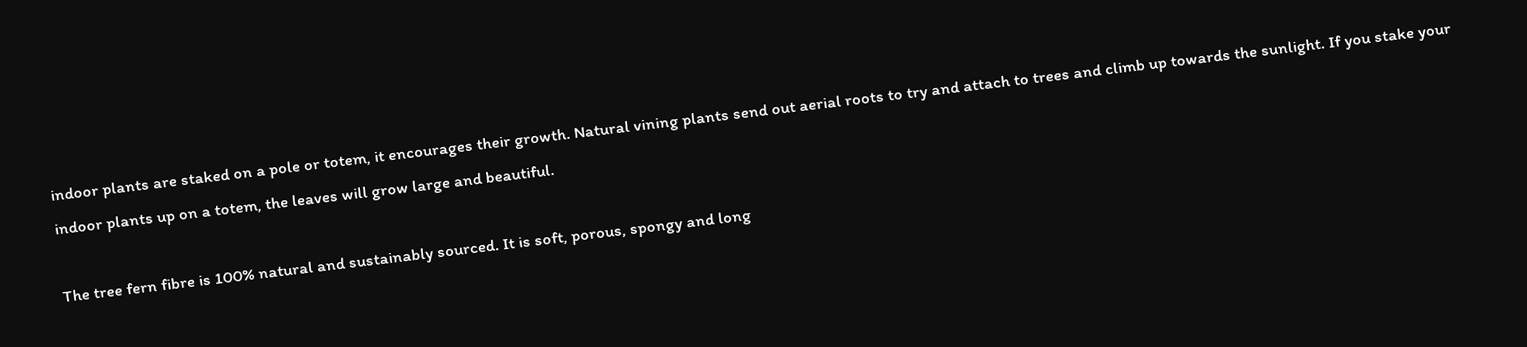indoor plants are staked on a pole or totem, it encourages their growth. Natural vining plants send out aerial roots to try and attach to trees and climb up towards the sunlight. If you stake your indoor plants up on a totem, the leaves will grow large and beautiful.

The tree fern fibre is 100% natural and sustainably sourced. It is soft, porous, spongy and long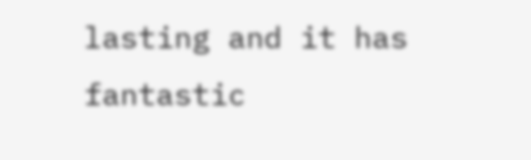lasting and it has fantastic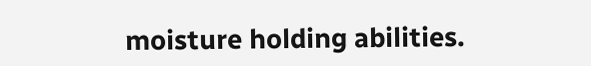moisture holding abilities.